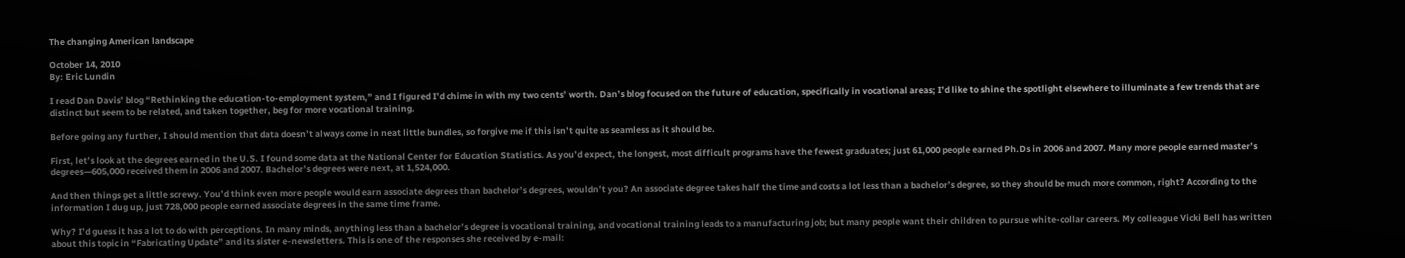The changing American landscape

October 14, 2010
By: Eric Lundin

I read Dan Davis’ blog “Rethinking the education-to-employment system,” and I figured I’d chime in with my two cents’ worth. Dan’s blog focused on the future of education, specifically in vocational areas; I’d like to shine the spotlight elsewhere to illuminate a few trends that are distinct but seem to be related, and taken together, beg for more vocational training.

Before going any further, I should mention that data doesn’t always come in neat little bundles, so forgive me if this isn’t quite as seamless as it should be.

First, let’s look at the degrees earned in the U.S. I found some data at the National Center for Education Statistics. As you’d expect, the longest, most difficult programs have the fewest graduates; just 61,000 people earned Ph.Ds in 2006 and 2007. Many more people earned master’s degrees—605,000 received them in 2006 and 2007. Bachelor’s degrees were next, at 1,524,000.

And then things get a little screwy. You’d think even more people would earn associate degrees than bachelor’s degrees, wouldn’t you? An associate degree takes half the time and costs a lot less than a bachelor’s degree, so they should be much more common, right? According to the information I dug up, just 728,000 people earned associate degrees in the same time frame.

Why? I’d guess it has a lot to do with perceptions. In many minds, anything less than a bachelor’s degree is vocational training, and vocational training leads to a manufacturing job; but many people want their children to pursue white-collar careers. My colleague Vicki Bell has written about this topic in “Fabricating Update” and its sister e-newsletters. This is one of the responses she received by e-mail: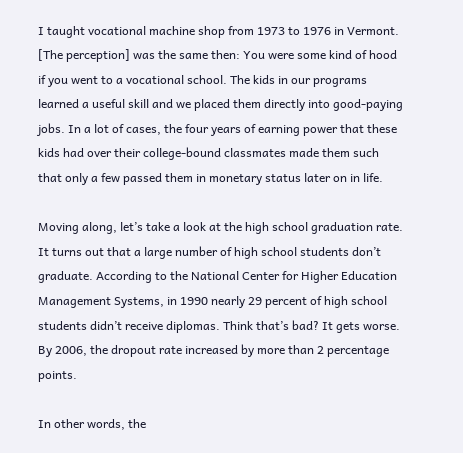I taught vocational machine shop from 1973 to 1976 in Vermont. [The perception] was the same then: You were some kind of hood if you went to a vocational school. The kids in our programs learned a useful skill and we placed them directly into good-paying jobs. In a lot of cases, the four years of earning power that these kids had over their college-bound classmates made them such that only a few passed them in monetary status later on in life.

Moving along, let’s take a look at the high school graduation rate. It turns out that a large number of high school students don’t graduate. According to the National Center for Higher Education Management Systems, in 1990 nearly 29 percent of high school students didn’t receive diplomas. Think that’s bad? It gets worse. By 2006, the dropout rate increased by more than 2 percentage points.

In other words, the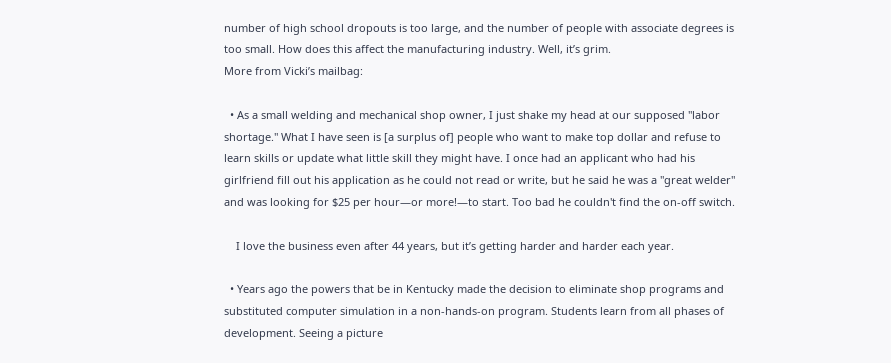number of high school dropouts is too large, and the number of people with associate degrees is too small. How does this affect the manufacturing industry. Well, it’s grim.
More from Vicki’s mailbag:

  • As a small welding and mechanical shop owner, I just shake my head at our supposed "labor shortage." What I have seen is [a surplus of] people who want to make top dollar and refuse to learn skills or update what little skill they might have. I once had an applicant who had his girlfriend fill out his application as he could not read or write, but he said he was a "great welder" and was looking for $25 per hour—or more!—to start. Too bad he couldn't find the on-off switch.

    I love the business even after 44 years, but it’s getting harder and harder each year.

  • Years ago the powers that be in Kentucky made the decision to eliminate shop programs and substituted computer simulation in a non-hands-on program. Students learn from all phases of development. Seeing a picture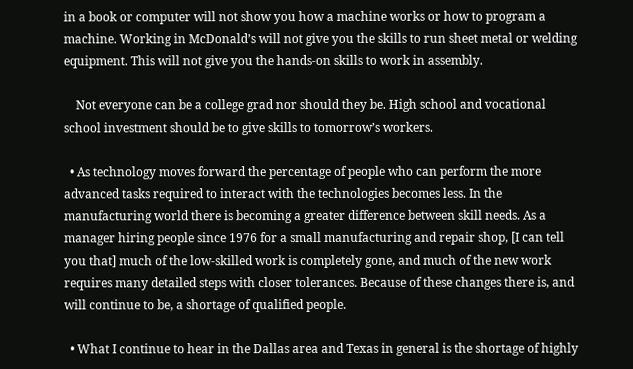in a book or computer will not show you how a machine works or how to program a machine. Working in McDonald’s will not give you the skills to run sheet metal or welding equipment. This will not give you the hands-on skills to work in assembly.

    Not everyone can be a college grad nor should they be. High school and vocational school investment should be to give skills to tomorrow’s workers.

  • As technology moves forward the percentage of people who can perform the more advanced tasks required to interact with the technologies becomes less. In the manufacturing world there is becoming a greater difference between skill needs. As a manager hiring people since 1976 for a small manufacturing and repair shop, [I can tell you that] much of the low-skilled work is completely gone, and much of the new work requires many detailed steps with closer tolerances. Because of these changes there is, and will continue to be, a shortage of qualified people.

  • What I continue to hear in the Dallas area and Texas in general is the shortage of highly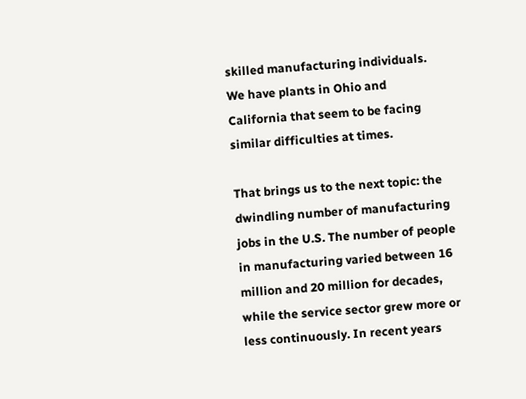skilled manufacturing individuals. We have plants in Ohio and California that seem to be facing similar difficulties at times.

That brings us to the next topic: the dwindling number of manufacturing jobs in the U.S. The number of people in manufacturing varied between 16 million and 20 million for decades, while the service sector grew more or less continuously. In recent years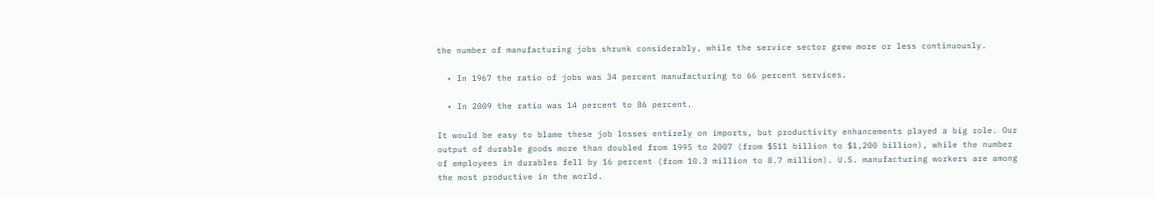the number of manufacturing jobs shrunk considerably, while the service sector grew more or less continuously.

  • In 1967 the ratio of jobs was 34 percent manufacturing to 66 percent services.

  • In 2009 the ratio was 14 percent to 86 percent.

It would be easy to blame these job losses entirely on imports, but productivity enhancements played a big role. Our output of durable goods more than doubled from 1995 to 2007 (from $511 billion to $1,200 billion), while the number of employees in durables fell by 16 percent (from 10.3 million to 8.7 million). U.S. manufacturing workers are among the most productive in the world.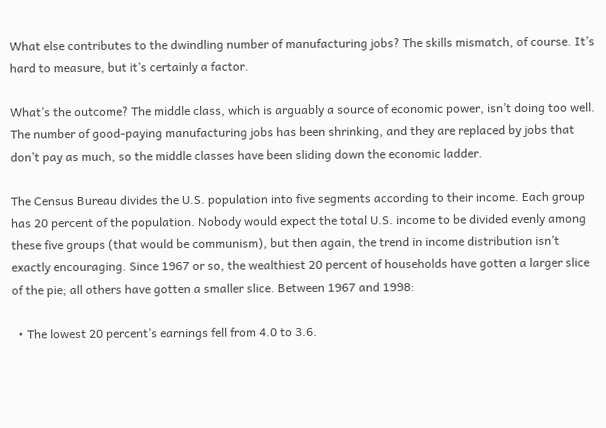What else contributes to the dwindling number of manufacturing jobs? The skills mismatch, of course. It’s hard to measure, but it’s certainly a factor.

What’s the outcome? The middle class, which is arguably a source of economic power, isn’t doing too well. The number of good-paying manufacturing jobs has been shrinking, and they are replaced by jobs that don’t pay as much, so the middle classes have been sliding down the economic ladder.

The Census Bureau divides the U.S. population into five segments according to their income. Each group has 20 percent of the population. Nobody would expect the total U.S. income to be divided evenly among these five groups (that would be communism), but then again, the trend in income distribution isn’t exactly encouraging. Since 1967 or so, the wealthiest 20 percent of households have gotten a larger slice of the pie; all others have gotten a smaller slice. Between 1967 and 1998:

  • The lowest 20 percent’s earnings fell from 4.0 to 3.6.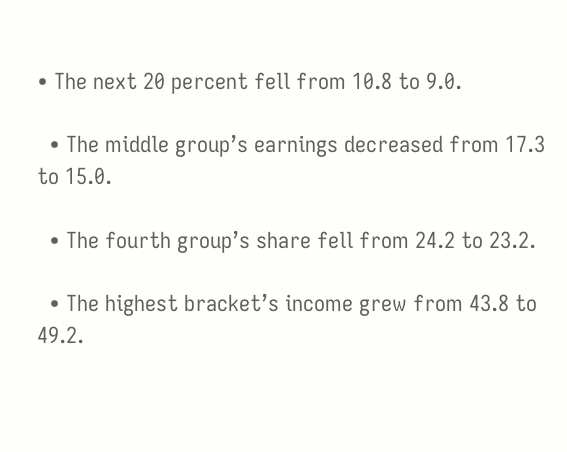• The next 20 percent fell from 10.8 to 9.0.

  • The middle group’s earnings decreased from 17.3 to 15.0.

  • The fourth group’s share fell from 24.2 to 23.2.

  • The highest bracket’s income grew from 43.8 to 49.2.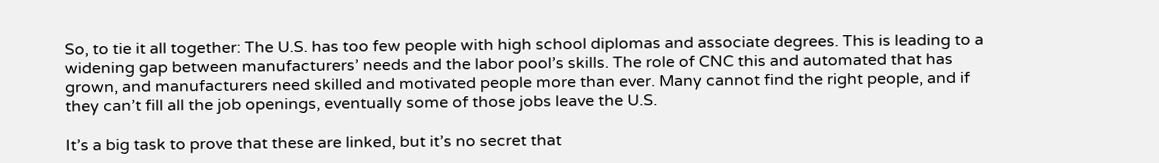So, to tie it all together: The U.S. has too few people with high school diplomas and associate degrees. This is leading to a widening gap between manufacturers’ needs and the labor pool’s skills. The role of CNC this and automated that has grown, and manufacturers need skilled and motivated people more than ever. Many cannot find the right people, and if they can’t fill all the job openings, eventually some of those jobs leave the U.S.

It’s a big task to prove that these are linked, but it’s no secret that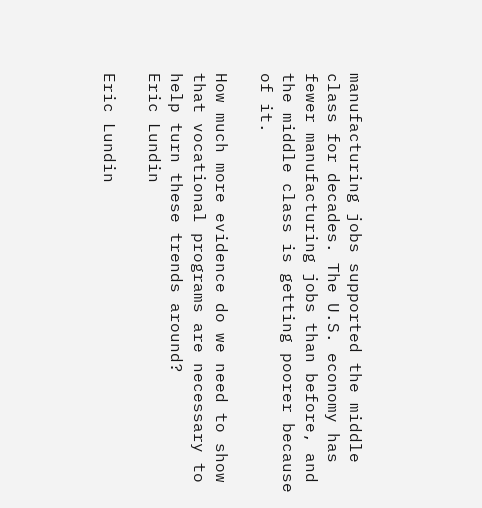manufacturing jobs supported the middle class for decades. The U.S. economy has fewer manufacturing jobs than before, and the middle class is getting poorer because of it.

How much more evidence do we need to show that vocational programs are necessary to help turn these trends around?
Eric Lundin

Eric Lundin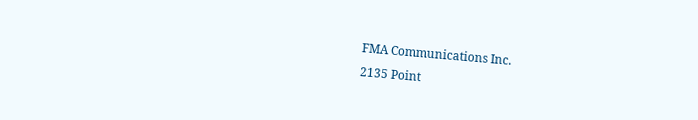FMA Communications Inc.
2135 Point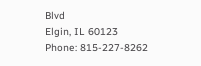Blvd
Elgin, IL 60123
Phone: 815-227-8262